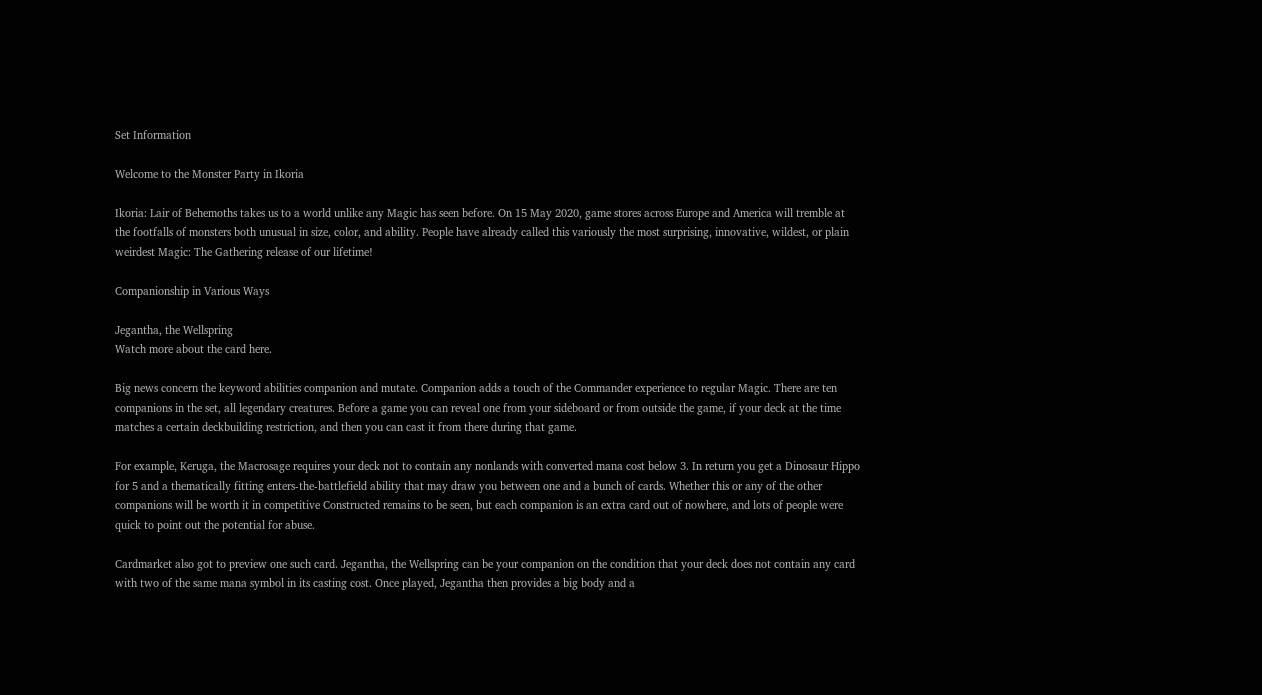Set Information

Welcome to the Monster Party in Ikoria

Ikoria: Lair of Behemoths takes us to a world unlike any Magic has seen before. On 15 May 2020, game stores across Europe and America will tremble at the footfalls of monsters both unusual in size, color, and ability. People have already called this variously the most surprising, innovative, wildest, or plain weirdest Magic: The Gathering release of our lifetime!

Companionship in Various Ways

Jegantha, the Wellspring
Watch more about the card here.

Big news concern the keyword abilities companion and mutate. Companion adds a touch of the Commander experience to regular Magic. There are ten companions in the set, all legendary creatures. Before a game you can reveal one from your sideboard or from outside the game, if your deck at the time matches a certain deckbuilding restriction, and then you can cast it from there during that game.

For example, Keruga, the Macrosage requires your deck not to contain any nonlands with converted mana cost below 3. In return you get a Dinosaur Hippo for 5 and a thematically fitting enters-the-battlefield ability that may draw you between one and a bunch of cards. Whether this or any of the other companions will be worth it in competitive Constructed remains to be seen, but each companion is an extra card out of nowhere, and lots of people were quick to point out the potential for abuse.

Cardmarket also got to preview one such card. Jegantha, the Wellspring can be your companion on the condition that your deck does not contain any card with two of the same mana symbol in its casting cost. Once played, Jegantha then provides a big body and a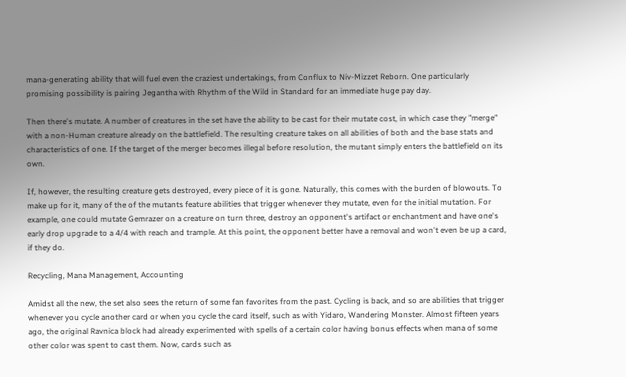mana-generating ability that will fuel even the craziest undertakings, from Conflux to Niv-Mizzet Reborn. One particularly promising possibility is pairing Jegantha with Rhythm of the Wild in Standard for an immediate huge pay day.

Then there's mutate. A number of creatures in the set have the ability to be cast for their mutate cost, in which case they "merge" with a non-Human creature already on the battlefield. The resulting creature takes on all abilities of both and the base stats and characteristics of one. If the target of the merger becomes illegal before resolution, the mutant simply enters the battlefield on its own.

If, however, the resulting creature gets destroyed, every piece of it is gone. Naturally, this comes with the burden of blowouts. To make up for it, many of the of the mutants feature abilities that trigger whenever they mutate, even for the initial mutation. For example, one could mutate Gemrazer on a creature on turn three, destroy an opponent's artifact or enchantment and have one's early drop upgrade to a 4/4 with reach and trample. At this point, the opponent better have a removal and won't even be up a card, if they do.

Recycling, Mana Management, Accounting

Amidst all the new, the set also sees the return of some fan favorites from the past. Cycling is back, and so are abilities that trigger whenever you cycle another card or when you cycle the card itself, such as with Yidaro, Wandering Monster. Almost fifteen years ago, the original Ravnica block had already experimented with spells of a certain color having bonus effects when mana of some other color was spent to cast them. Now, cards such as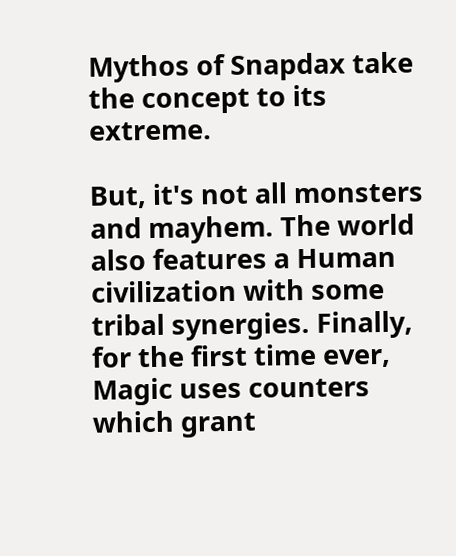Mythos of Snapdax take the concept to its extreme.

But, it's not all monsters and mayhem. The world also features a Human civilization with some tribal synergies. Finally, for the first time ever, Magic uses counters which grant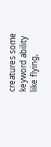creatures some keyword ability like flying,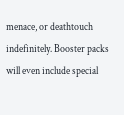menace, or deathtouch indefinitely. Booster packs will even include special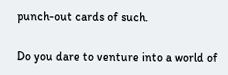punch-out cards of such.

Do you dare to venture into a world of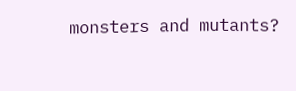monsters and mutants?